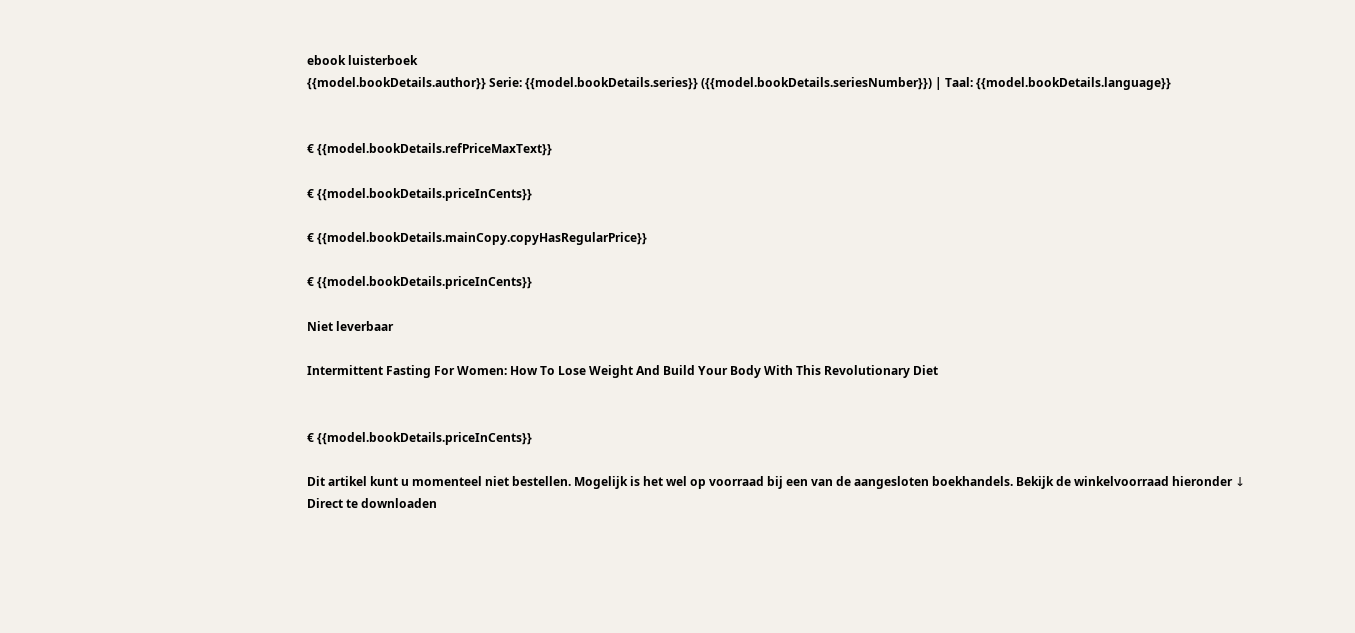ebook luisterboek
{{model.bookDetails.author}} Serie: {{model.bookDetails.series}} ({{model.bookDetails.seriesNumber}}) | Taal: {{model.bookDetails.language}}


€ {{model.bookDetails.refPriceMaxText}}

€ {{model.bookDetails.priceInCents}}

€ {{model.bookDetails.mainCopy.copyHasRegularPrice}}

€ {{model.bookDetails.priceInCents}}

Niet leverbaar

Intermittent Fasting For Women: How To Lose Weight And Build Your Body With This Revolutionary Diet


€ {{model.bookDetails.priceInCents}}

Dit artikel kunt u momenteel niet bestellen. Mogelijk is het wel op voorraad bij een van de aangesloten boekhandels. Bekijk de winkelvoorraad hieronder ↓
Direct te downloaden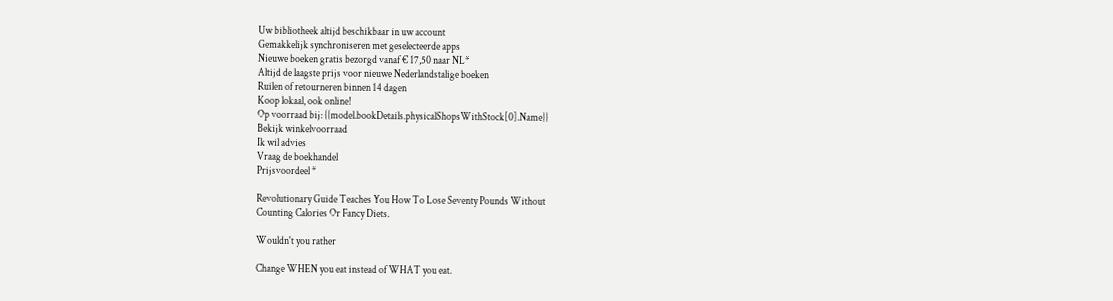Uw bibliotheek altijd beschikbaar in uw account
Gemakkelijk synchroniseren met geselecteerde apps
Nieuwe boeken gratis bezorgd vanaf € 17,50 naar NL*
Altijd de laagste prijs voor nieuwe Nederlandstalige boeken
Ruilen of retourneren binnen 14 dagen
Koop lokaal, ook online!
Op voorraad bij: {{model.bookDetails.physicalShopsWithStock[0].Name}}
Bekijk winkelvoorraad
Ik wil advies
Vraag de boekhandel
Prijsvoordeel *

Revolutionary Guide Teaches You How To Lose Seventy Pounds Without
Counting Calories Or Fancy Diets.

Wouldn't you rather

Change WHEN you eat instead of WHAT you eat.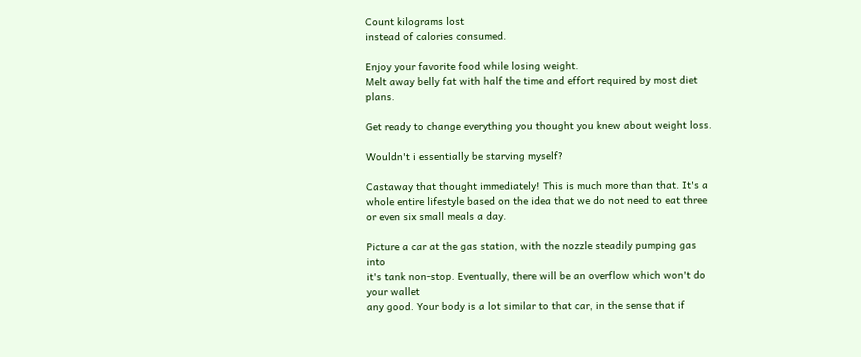Count kilograms lost
instead of calories consumed.

Enjoy your favorite food while losing weight.
Melt away belly fat with half the time and effort required by most diet plans.

Get ready to change everything you thought you knew about weight loss.

Wouldn't i essentially be starving myself?

Castaway that thought immediately! This is much more than that. It's a
whole entire lifestyle based on the idea that we do not need to eat three
or even six small meals a day.

Picture a car at the gas station, with the nozzle steadily pumping gas into
it's tank non-stop. Eventually, there will be an overflow which won't do your wallet
any good. Your body is a lot similar to that car, in the sense that if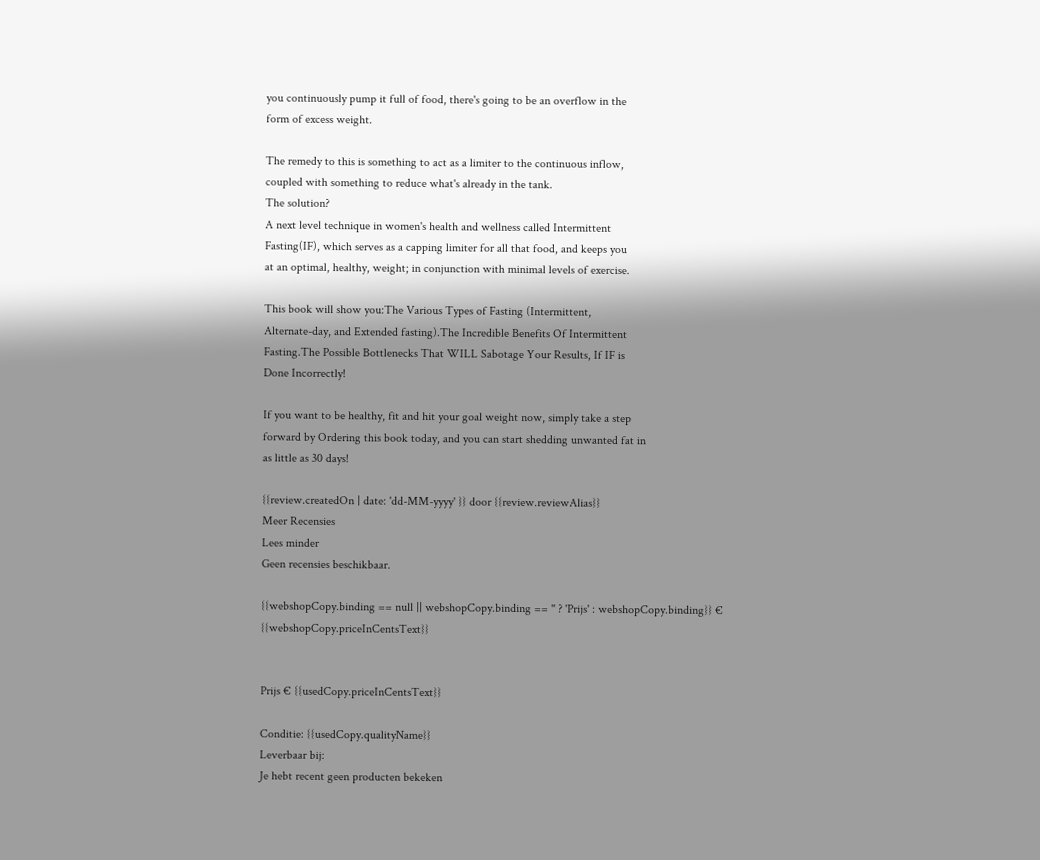you continuously pump it full of food, there's going to be an overflow in the
form of excess weight.

The remedy to this is something to act as a limiter to the continuous inflow,
coupled with something to reduce what's already in the tank.
The solution?
A next level technique in women's health and wellness called Intermittent
Fasting(IF), which serves as a capping limiter for all that food, and keeps you
at an optimal, healthy, weight; in conjunction with minimal levels of exercise.

This book will show you:The Various Types of Fasting (Intermittent,
Alternate-day, and Extended fasting).The Incredible Benefits Of Intermittent
Fasting.The Possible Bottlenecks That WILL Sabotage Your Results, If IF is
Done Incorrectly!

If you want to be healthy, fit and hit your goal weight now, simply take a step
forward by Ordering this book today, and you can start shedding unwanted fat in
as little as 30 days!

{{review.createdOn | date: 'dd-MM-yyyy' }} door {{review.reviewAlias}}
Meer Recensies
Lees minder
Geen recensies beschikbaar.

{{webshopCopy.binding == null || webshopCopy.binding == '' ? 'Prijs' : webshopCopy.binding}} € {{webshopCopy.priceInCentsText}}


Prijs € {{usedCopy.priceInCentsText}}

Conditie: {{usedCopy.qualityName}}
Leverbaar bij:
Je hebt recent geen producten bekeken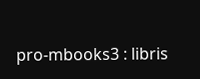pro-mbooks3 : libris